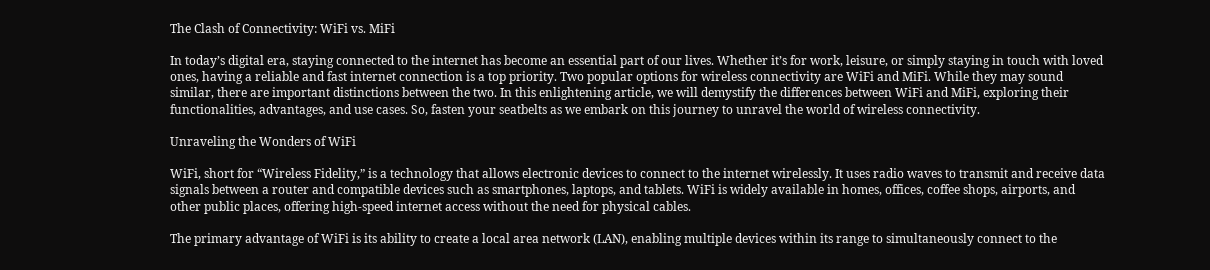The Clash of Connectivity: WiFi vs. MiFi

In today’s digital era, staying connected to the internet has become an essential part of our lives. Whether it’s for work, leisure, or simply staying in touch with loved ones, having a reliable and fast internet connection is a top priority. Two popular options for wireless connectivity are WiFi and MiFi. While they may sound similar, there are important distinctions between the two. In this enlightening article, we will demystify the differences between WiFi and MiFi, exploring their functionalities, advantages, and use cases. So, fasten your seatbelts as we embark on this journey to unravel the world of wireless connectivity.

Unraveling the Wonders of WiFi

WiFi, short for “Wireless Fidelity,” is a technology that allows electronic devices to connect to the internet wirelessly. It uses radio waves to transmit and receive data signals between a router and compatible devices such as smartphones, laptops, and tablets. WiFi is widely available in homes, offices, coffee shops, airports, and other public places, offering high-speed internet access without the need for physical cables.

The primary advantage of WiFi is its ability to create a local area network (LAN), enabling multiple devices within its range to simultaneously connect to the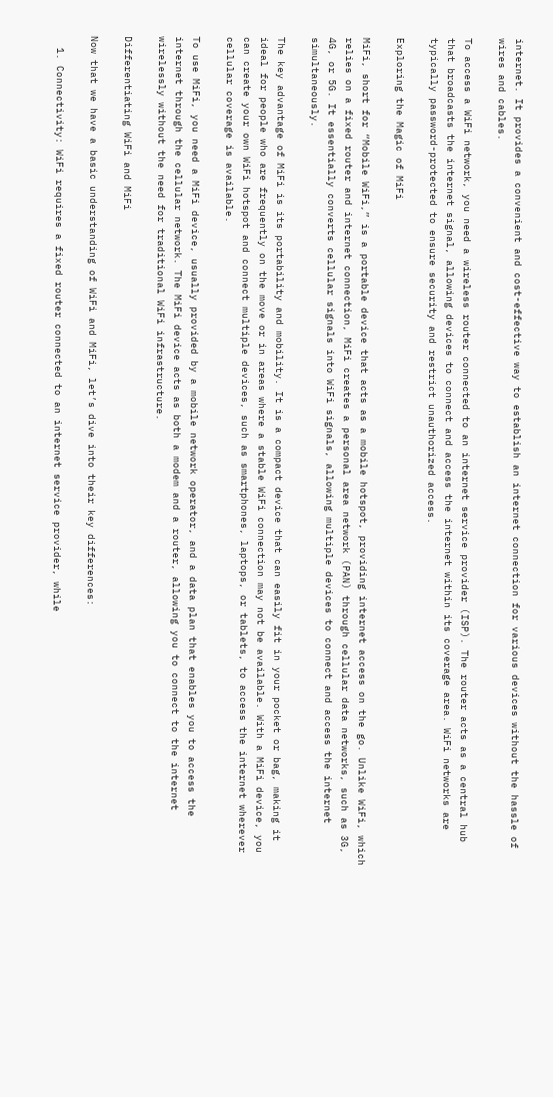internet. It provides a convenient and cost-effective way to establish an internet connection for various devices without the hassle of wires and cables.

To access a WiFi network, you need a wireless router connected to an internet service provider (ISP). The router acts as a central hub that broadcasts the internet signal, allowing devices to connect and access the internet within its coverage area. WiFi networks are typically password-protected to ensure security and restrict unauthorized access.

Exploring the Magic of MiFi

MiFi, short for “Mobile WiFi,” is a portable device that acts as a mobile hotspot, providing internet access on the go. Unlike WiFi, which relies on a fixed router and internet connection, MiFi creates a personal area network (PAN) through cellular data networks, such as 3G, 4G, or 5G. It essentially converts cellular signals into WiFi signals, allowing multiple devices to connect and access the internet simultaneously.

The key advantage of MiFi is its portability and mobility. It is a compact device that can easily fit in your pocket or bag, making it ideal for people who are frequently on the move or in areas where a stable WiFi connection may not be available. With a MiFi device, you can create your own WiFi hotspot and connect multiple devices, such as smartphones, laptops, or tablets, to access the internet wherever cellular coverage is available.

To use MiFi, you need a MiFi device, usually provided by a mobile network operator, and a data plan that enables you to access the internet through the cellular network. The MiFi device acts as both a modem and a router, allowing you to connect to the internet wirelessly without the need for traditional WiFi infrastructure.

Differentiating WiFi and MiFi

Now that we have a basic understanding of WiFi and MiFi, let’s dive into their key differences:

  1. Connectivity: WiFi requires a fixed router connected to an internet service provider, while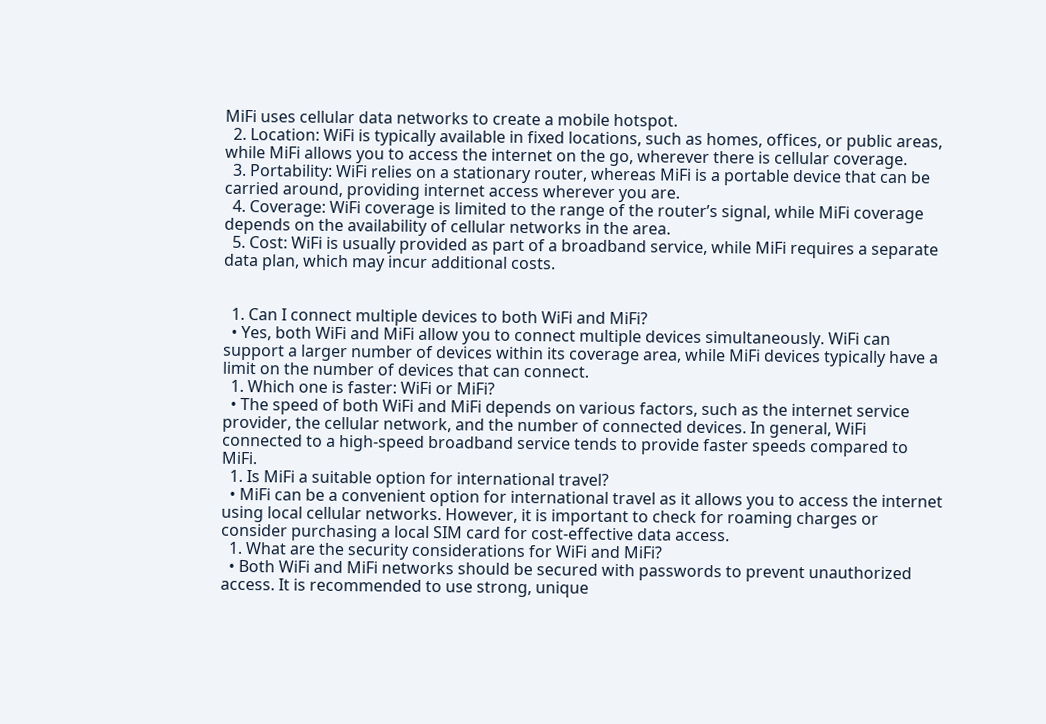MiFi uses cellular data networks to create a mobile hotspot.
  2. Location: WiFi is typically available in fixed locations, such as homes, offices, or public areas, while MiFi allows you to access the internet on the go, wherever there is cellular coverage.
  3. Portability: WiFi relies on a stationary router, whereas MiFi is a portable device that can be carried around, providing internet access wherever you are.
  4. Coverage: WiFi coverage is limited to the range of the router’s signal, while MiFi coverage depends on the availability of cellular networks in the area.
  5. Cost: WiFi is usually provided as part of a broadband service, while MiFi requires a separate data plan, which may incur additional costs.


  1. Can I connect multiple devices to both WiFi and MiFi?
  • Yes, both WiFi and MiFi allow you to connect multiple devices simultaneously. WiFi can support a larger number of devices within its coverage area, while MiFi devices typically have a limit on the number of devices that can connect.
  1. Which one is faster: WiFi or MiFi?
  • The speed of both WiFi and MiFi depends on various factors, such as the internet service provider, the cellular network, and the number of connected devices. In general, WiFi connected to a high-speed broadband service tends to provide faster speeds compared to MiFi.
  1. Is MiFi a suitable option for international travel?
  • MiFi can be a convenient option for international travel as it allows you to access the internet using local cellular networks. However, it is important to check for roaming charges or consider purchasing a local SIM card for cost-effective data access.
  1. What are the security considerations for WiFi and MiFi?
  • Both WiFi and MiFi networks should be secured with passwords to prevent unauthorized access. It is recommended to use strong, unique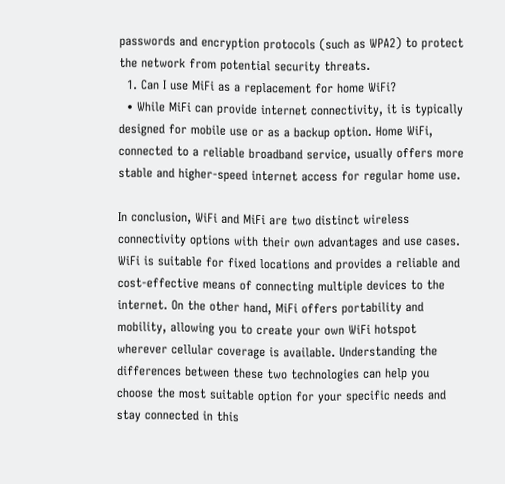passwords and encryption protocols (such as WPA2) to protect the network from potential security threats.
  1. Can I use MiFi as a replacement for home WiFi?
  • While MiFi can provide internet connectivity, it is typically designed for mobile use or as a backup option. Home WiFi, connected to a reliable broadband service, usually offers more stable and higher-speed internet access for regular home use.

In conclusion, WiFi and MiFi are two distinct wireless connectivity options with their own advantages and use cases. WiFi is suitable for fixed locations and provides a reliable and cost-effective means of connecting multiple devices to the internet. On the other hand, MiFi offers portability and mobility, allowing you to create your own WiFi hotspot wherever cellular coverage is available. Understanding the differences between these two technologies can help you choose the most suitable option for your specific needs and stay connected in this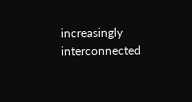increasingly interconnected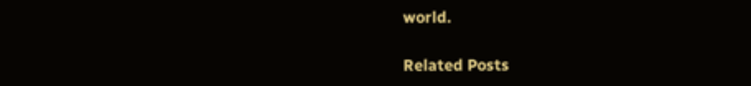world.

Related Posts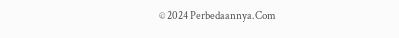© 2024 Perbedaannya.Com